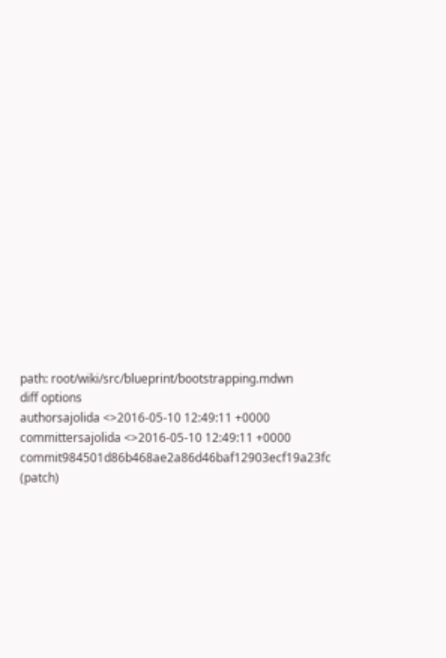path: root/wiki/src/blueprint/bootstrapping.mdwn
diff options
authorsajolida <>2016-05-10 12:49:11 +0000
committersajolida <>2016-05-10 12:49:11 +0000
commit984501d86b468ae2a86d46baf12903ecf19a23fc (patch)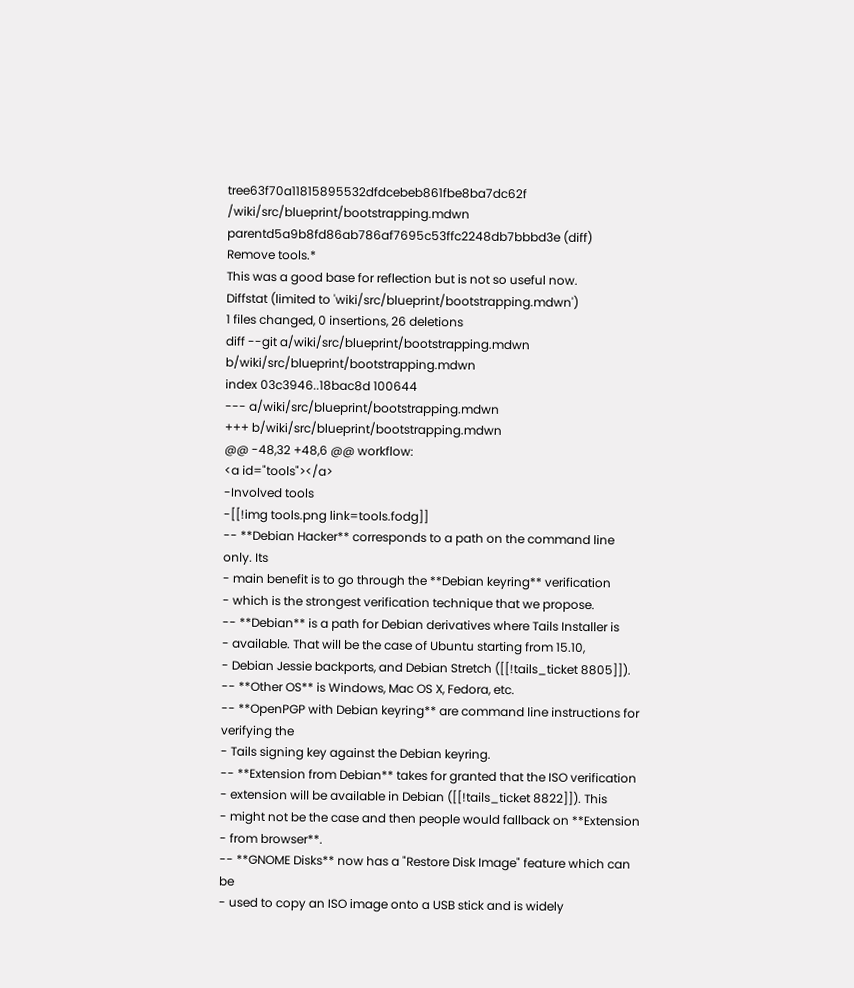tree63f70a11815895532dfdcebeb861fbe8ba7dc62f /wiki/src/blueprint/bootstrapping.mdwn
parentd5a9b8fd86ab786af7695c53ffc2248db7bbbd3e (diff)
Remove tools.*
This was a good base for reflection but is not so useful now.
Diffstat (limited to 'wiki/src/blueprint/bootstrapping.mdwn')
1 files changed, 0 insertions, 26 deletions
diff --git a/wiki/src/blueprint/bootstrapping.mdwn b/wiki/src/blueprint/bootstrapping.mdwn
index 03c3946..18bac8d 100644
--- a/wiki/src/blueprint/bootstrapping.mdwn
+++ b/wiki/src/blueprint/bootstrapping.mdwn
@@ -48,32 +48,6 @@ workflow:
<a id="tools"></a>
-Involved tools
-[[!img tools.png link=tools.fodg]]
-- **Debian Hacker** corresponds to a path on the command line only. Its
- main benefit is to go through the **Debian keyring** verification
- which is the strongest verification technique that we propose.
-- **Debian** is a path for Debian derivatives where Tails Installer is
- available. That will be the case of Ubuntu starting from 15.10,
- Debian Jessie backports, and Debian Stretch ([[!tails_ticket 8805]]).
-- **Other OS** is Windows, Mac OS X, Fedora, etc.
-- **OpenPGP with Debian keyring** are command line instructions for verifying the
- Tails signing key against the Debian keyring.
-- **Extension from Debian** takes for granted that the ISO verification
- extension will be available in Debian ([[!tails_ticket 8822]]). This
- might not be the case and then people would fallback on **Extension
- from browser**.
-- **GNOME Disks** now has a "Restore Disk Image" feature which can be
- used to copy an ISO image onto a USB stick and is widely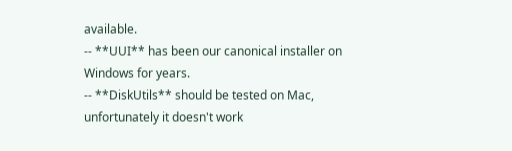available.
-- **UUI** has been our canonical installer on Windows for years.
-- **DiskUtils** should be tested on Mac, unfortunately it doesn't work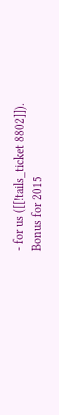- for us ([[!tails_ticket 8802]]).
Bonus for 2015